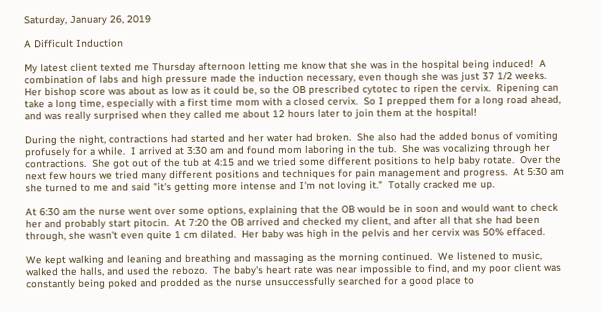Saturday, January 26, 2019

A Difficult Induction

My latest client texted me Thursday afternoon letting me know that she was in the hospital being induced!  A combination of labs and high pressure made the induction necessary, even though she was just 37 1/2 weeks.  Her bishop score was about as low as it could be, so the OB prescribed cytotec to ripen the cervix.  Ripening can take a long time, especially with a first time mom with a closed cervix.  So I prepped them for a long road ahead, and was really surprised when they called me about 12 hours later to join them at the hospital!

During the night, contractions had started and her water had broken.  She also had the added bonus of vomiting profusely for a while.  I arrived at 3:30 am and found mom laboring in the tub.  She was vocalizing through her contractions.  She got out of the tub at 4:15 and we tried some different positions to help baby rotate.  Over the next few hours we tried many different positions and techniques for pain management and progress.  At 5:30 am she turned to me and said "it's getting more intense and I'm not loving it."  Totally cracked me up.

At 6:30 am the nurse went over some options, explaining that the OB would be in soon and would want to check her and probably start pitocin.  At 7:20 the OB arrived and checked my client, and after all that she had been through, she wasn't even quite 1 cm dilated.  Her baby was high in the pelvis and her cervix was 50% effaced.

We kept walking and leaning and breathing and massaging as the morning continued.  We listened to music, walked the halls, and used the rebozo.  The baby's heart rate was near impossible to find, and my poor client was constantly being poked and prodded as the nurse unsuccessfully searched for a good place to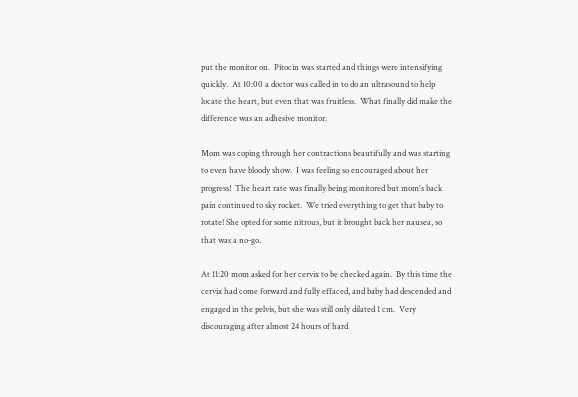put the monitor on.  Pitocin was started and things were intensifying quickly.  At 10:00 a doctor was called in to do an ultrasound to help locate the heart, but even that was fruitless.  What finally did make the difference was an adhesive monitor.

Mom was coping through her contractions beautifully and was starting to even have bloody show.  I was feeling so encouraged about her progress!  The heart rate was finally being monitored but mom's back pain continued to sky rocket.  We tried everything to get that baby to rotate! She opted for some nitrous, but it brought back her nausea, so that was a no-go.

At 11:20 mom asked for her cervix to be checked again.  By this time the cervix had come forward and fully effaced, and baby had descended and engaged in the pelvis, but she was still only dilated 1 cm.  Very discouraging after almost 24 hours of hard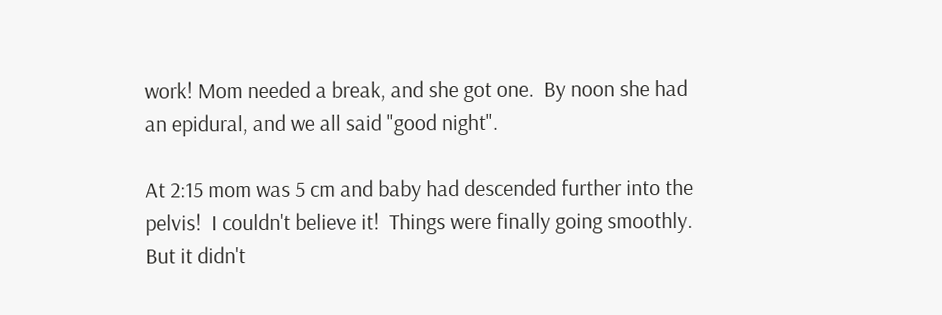work! Mom needed a break, and she got one.  By noon she had an epidural, and we all said "good night".

At 2:15 mom was 5 cm and baby had descended further into the pelvis!  I couldn't believe it!  Things were finally going smoothly.  But it didn't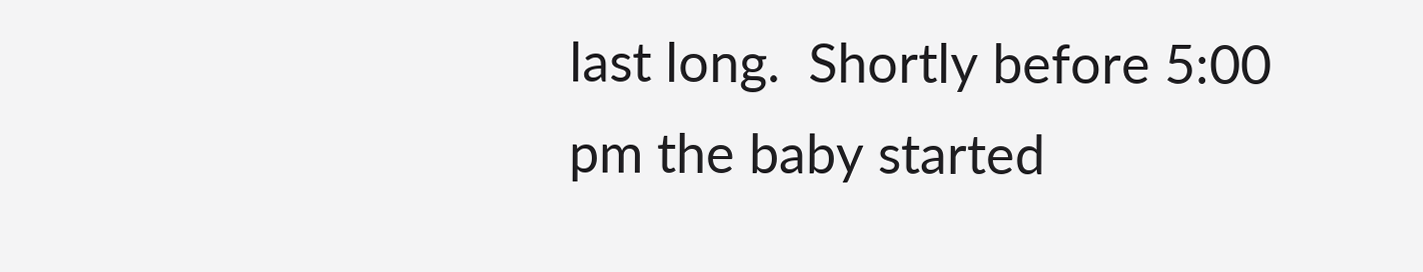last long.  Shortly before 5:00 pm the baby started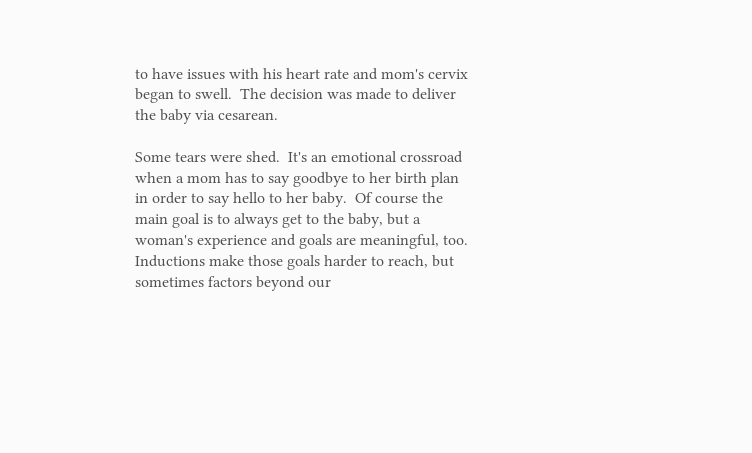to have issues with his heart rate and mom's cervix began to swell.  The decision was made to deliver the baby via cesarean.

Some tears were shed.  It's an emotional crossroad when a mom has to say goodbye to her birth plan in order to say hello to her baby.  Of course the main goal is to always get to the baby, but a woman's experience and goals are meaningful, too.  Inductions make those goals harder to reach, but sometimes factors beyond our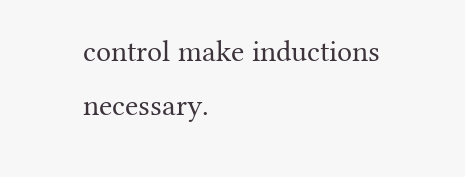control make inductions necessary.